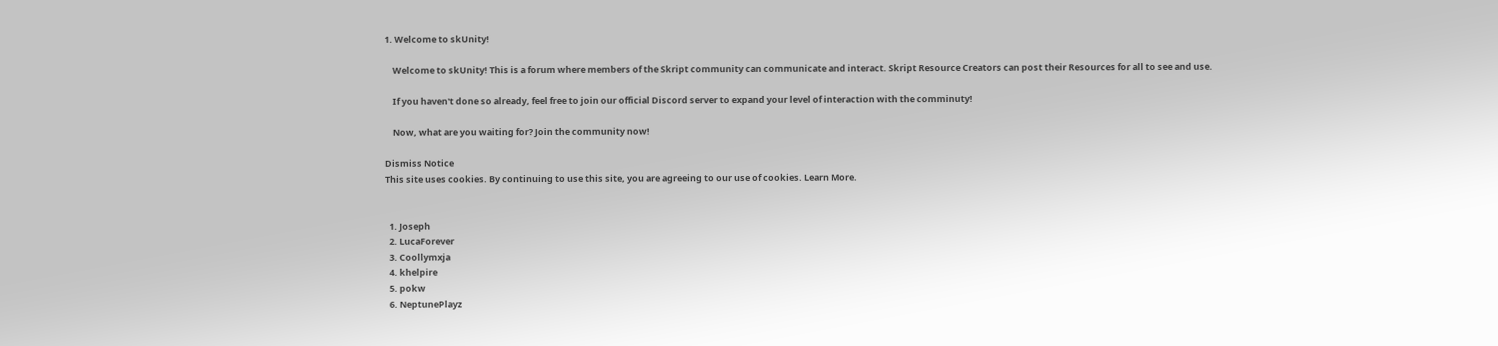1. Welcome to skUnity!

    Welcome to skUnity! This is a forum where members of the Skript community can communicate and interact. Skript Resource Creators can post their Resources for all to see and use.

    If you haven't done so already, feel free to join our official Discord server to expand your level of interaction with the comminuty!

    Now, what are you waiting for? Join the community now!

Dismiss Notice
This site uses cookies. By continuing to use this site, you are agreeing to our use of cookies. Learn More.


  1. Joseph
  2. LucaForever
  3. Coollymxja
  4. khelpire
  5. pokw
  6. NeptunePlayz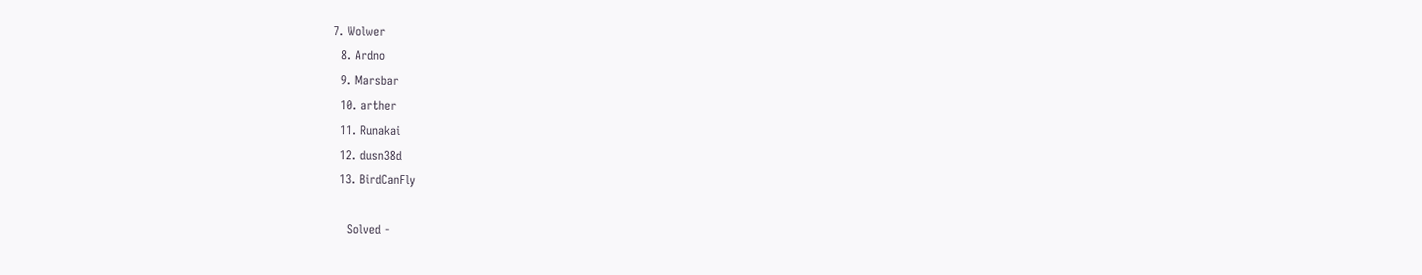7. Wolwer
  8. Ardno
  9. Marsbar
  10. arther
  11. Runakai
  12. dusn38d
  13. BirdCanFly

    Solved -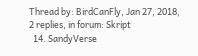Thread by: BirdCanFly, Jan 27, 2018, 2 replies, in forum: Skript
  14. SandyVerse